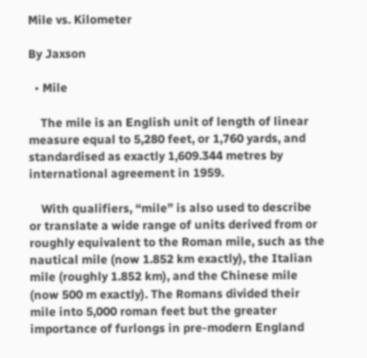Mile vs. Kilometer

By Jaxson

  • Mile

    The mile is an English unit of length of linear measure equal to 5,280 feet, or 1,760 yards, and standardised as exactly 1,609.344 metres by international agreement in 1959.

    With qualifiers, “mile” is also used to describe or translate a wide range of units derived from or roughly equivalent to the Roman mile, such as the nautical mile (now 1.852 km exactly), the Italian mile (roughly 1.852 km), and the Chinese mile (now 500 m exactly). The Romans divided their mile into 5,000 roman feet but the greater importance of furlongs in pre-modern England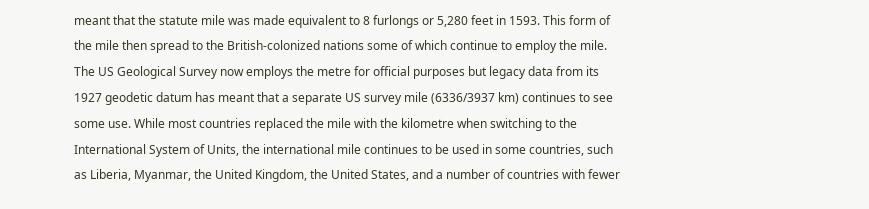meant that the statute mile was made equivalent to 8 furlongs or 5,280 feet in 1593. This form of the mile then spread to the British-colonized nations some of which continue to employ the mile. The US Geological Survey now employs the metre for official purposes but legacy data from its 1927 geodetic datum has meant that a separate US survey mile (6336/3937 km) continues to see some use. While most countries replaced the mile with the kilometre when switching to the International System of Units, the international mile continues to be used in some countries, such as Liberia, Myanmar, the United Kingdom, the United States, and a number of countries with fewer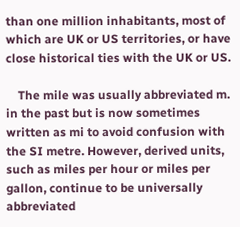than one million inhabitants, most of which are UK or US territories, or have close historical ties with the UK or US.

    The mile was usually abbreviated m. in the past but is now sometimes written as mi to avoid confusion with the SI metre. However, derived units, such as miles per hour or miles per gallon, continue to be universally abbreviated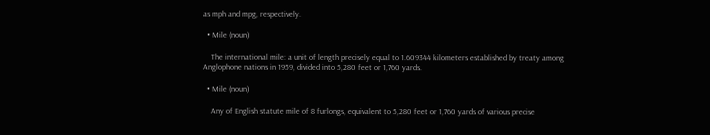as mph and mpg, respectively.

  • Mile (noun)

    The international mile: a unit of length precisely equal to 1.609344 kilometers established by treaty among Anglophone nations in 1959, divided into 5,280 feet or 1,760 yards.

  • Mile (noun)

    Any of English statute mile of 8 furlongs, equivalent to 5,280 feet or 1,760 yards of various precise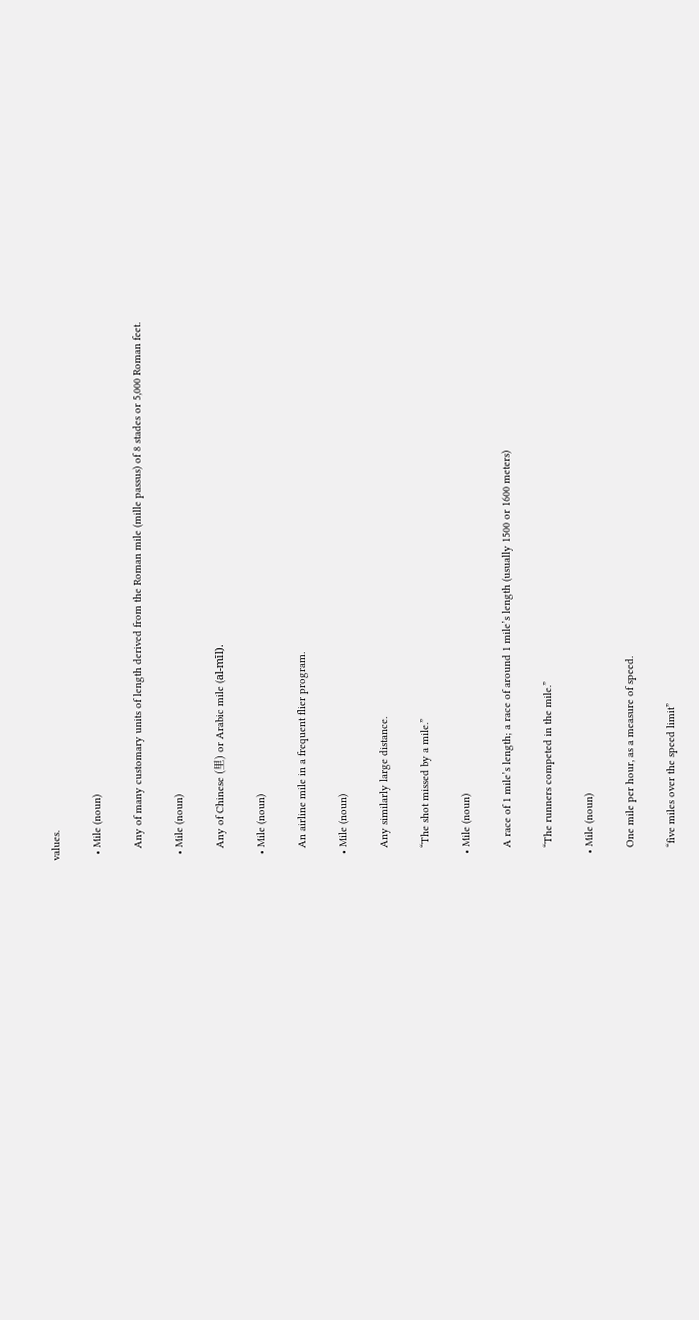values.

  • Mile (noun)

    Any of many customary units of length derived from the Roman mile (mille passus) of 8 stades or 5,000 Roman feet.

  • Mile (noun)

    Any of Chinese (里) or Arabic mile (al-mīl).

  • Mile (noun)

    An airline mile in a frequent flier program.

  • Mile (noun)

    Any similarly large distance.

    “The shot missed by a mile.”

  • Mile (noun)

    A race of 1 mile’s length; a race of around 1 mile’s length (usually 1500 or 1600 meters)

    “The runners competed in the mile.”

  • Mile (noun)

    One mile per hour, as a measure of speed.

    “five miles over the speed limit”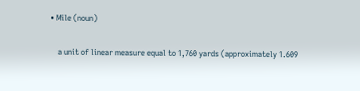• Mile (noun)

    a unit of linear measure equal to 1,760 yards (approximately 1.609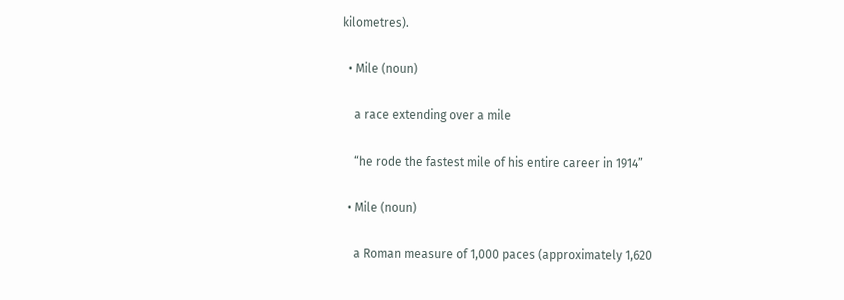kilometres).

  • Mile (noun)

    a race extending over a mile

    “he rode the fastest mile of his entire career in 1914”

  • Mile (noun)

    a Roman measure of 1,000 paces (approximately 1,620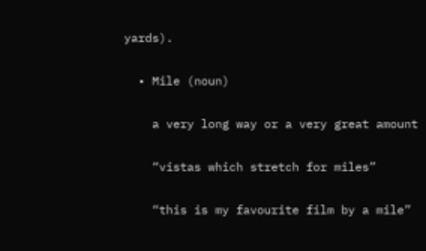yards).

  • Mile (noun)

    a very long way or a very great amount

    “vistas which stretch for miles”

    “this is my favourite film by a mile”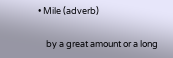• Mile (adverb)

    by a great amount or a long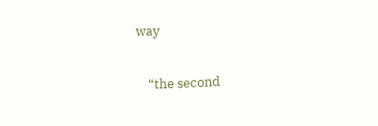way

    “the second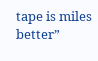tape is miles better”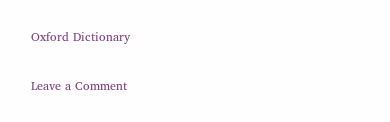Oxford Dictionary

Leave a Comment